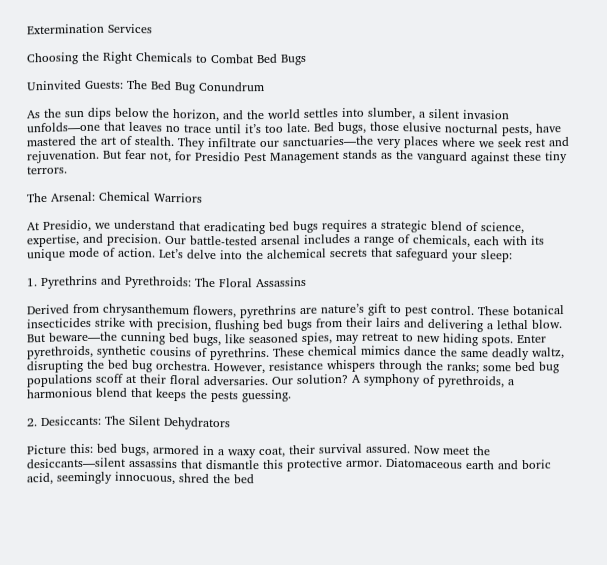Extermination Services

Choosing the Right Chemicals to Combat Bed Bugs

Uninvited Guests: The Bed Bug Conundrum

As the sun dips below the horizon, and the world settles into slumber, a silent invasion unfolds—one that leaves no trace until it’s too late. Bed bugs, those elusive nocturnal pests, have mastered the art of stealth. They infiltrate our sanctuaries—the very places where we seek rest and rejuvenation. But fear not, for Presidio Pest Management stands as the vanguard against these tiny terrors.

The Arsenal: Chemical Warriors

At Presidio, we understand that eradicating bed bugs requires a strategic blend of science, expertise, and precision. Our battle-tested arsenal includes a range of chemicals, each with its unique mode of action. Let’s delve into the alchemical secrets that safeguard your sleep:

1. Pyrethrins and Pyrethroids: The Floral Assassins

Derived from chrysanthemum flowers, pyrethrins are nature’s gift to pest control. These botanical insecticides strike with precision, flushing bed bugs from their lairs and delivering a lethal blow. But beware—the cunning bed bugs, like seasoned spies, may retreat to new hiding spots. Enter pyrethroids, synthetic cousins of pyrethrins. These chemical mimics dance the same deadly waltz, disrupting the bed bug orchestra. However, resistance whispers through the ranks; some bed bug populations scoff at their floral adversaries. Our solution? A symphony of pyrethroids, a harmonious blend that keeps the pests guessing.

2. Desiccants: The Silent Dehydrators

Picture this: bed bugs, armored in a waxy coat, their survival assured. Now meet the desiccants—silent assassins that dismantle this protective armor. Diatomaceous earth and boric acid, seemingly innocuous, shred the bed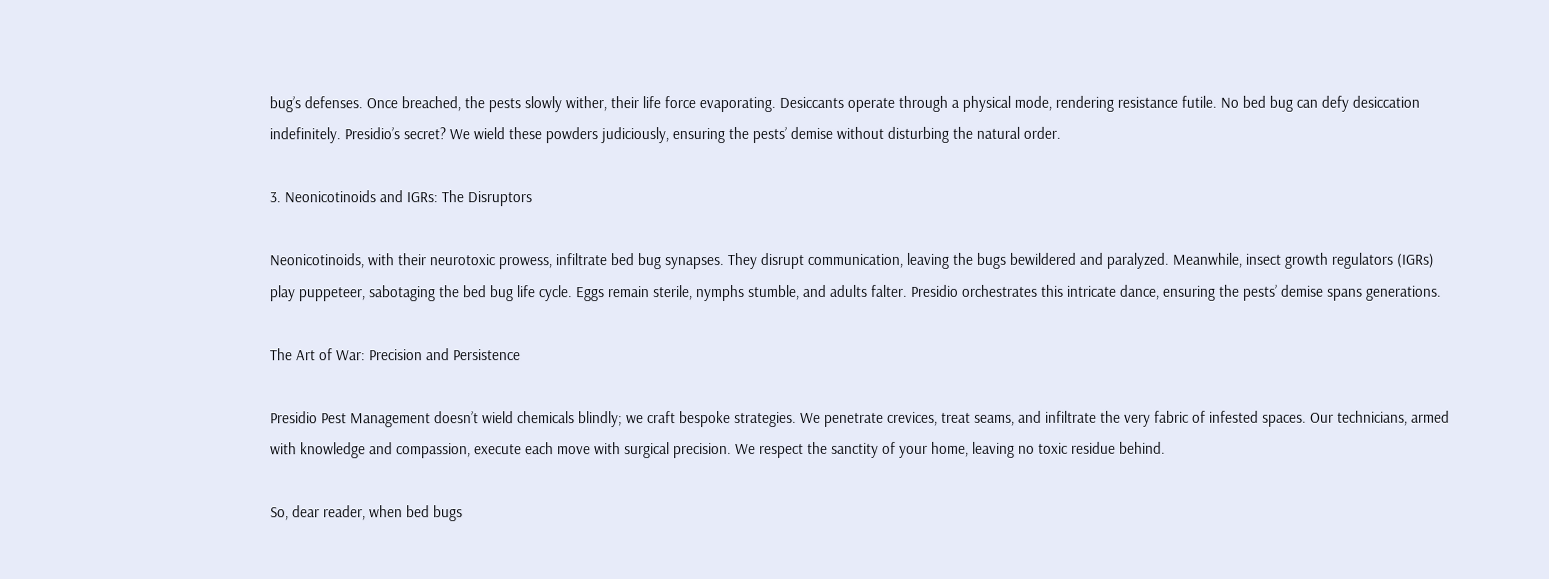bug’s defenses. Once breached, the pests slowly wither, their life force evaporating. Desiccants operate through a physical mode, rendering resistance futile. No bed bug can defy desiccation indefinitely. Presidio’s secret? We wield these powders judiciously, ensuring the pests’ demise without disturbing the natural order.

3. Neonicotinoids and IGRs: The Disruptors

Neonicotinoids, with their neurotoxic prowess, infiltrate bed bug synapses. They disrupt communication, leaving the bugs bewildered and paralyzed. Meanwhile, insect growth regulators (IGRs) play puppeteer, sabotaging the bed bug life cycle. Eggs remain sterile, nymphs stumble, and adults falter. Presidio orchestrates this intricate dance, ensuring the pests’ demise spans generations.

The Art of War: Precision and Persistence

Presidio Pest Management doesn’t wield chemicals blindly; we craft bespoke strategies. We penetrate crevices, treat seams, and infiltrate the very fabric of infested spaces. Our technicians, armed with knowledge and compassion, execute each move with surgical precision. We respect the sanctity of your home, leaving no toxic residue behind.

So, dear reader, when bed bugs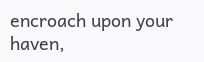encroach upon your haven,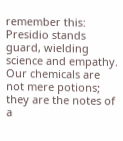remember this: Presidio stands guard, wielding science and empathy. Our chemicals are not mere potions; they are the notes of a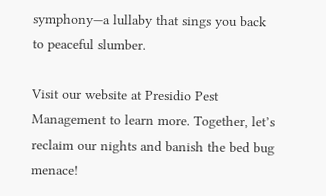symphony—a lullaby that sings you back to peaceful slumber.

Visit our website at Presidio Pest Management to learn more. Together, let’s reclaim our nights and banish the bed bug menace!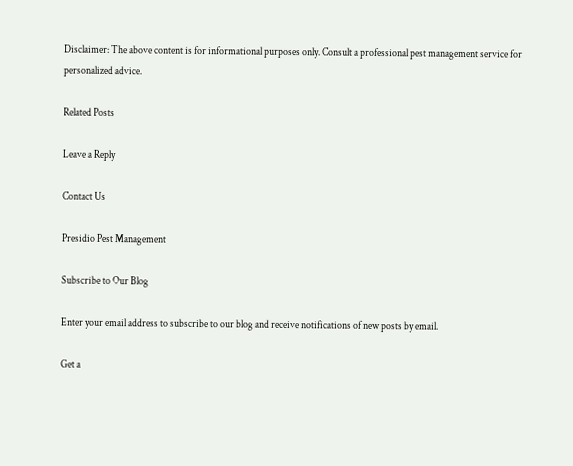Disclaimer: The above content is for informational purposes only. Consult a professional pest management service for personalized advice.

Related Posts

Leave a Reply

Contact Us

Presidio Pest Management

Subscribe to Our Blog

Enter your email address to subscribe to our blog and receive notifications of new posts by email.

Get a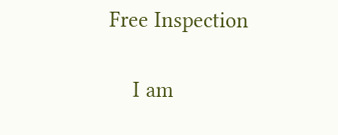Free Inspection

    I am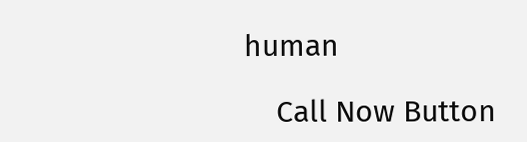human

    Call Now Button